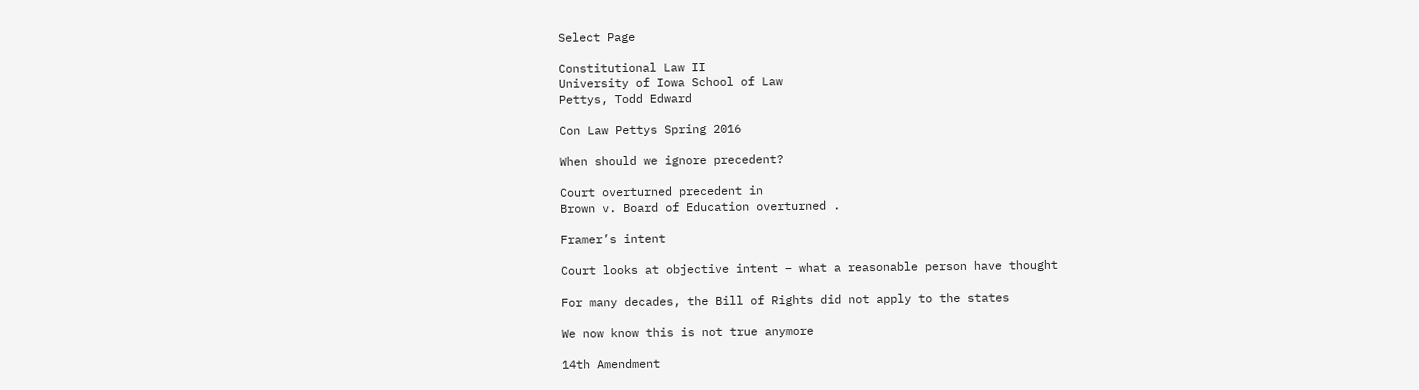Select Page

Constitutional Law II
University of Iowa School of Law
Pettys, Todd Edward

Con Law Pettys Spring 2016

When should we ignore precedent?

Court overturned precedent in
Brown v. Board of Education overturned .

Framer’s intent

Court looks at objective intent – what a reasonable person have thought

For many decades, the Bill of Rights did not apply to the states

We now know this is not true anymore

14th Amendment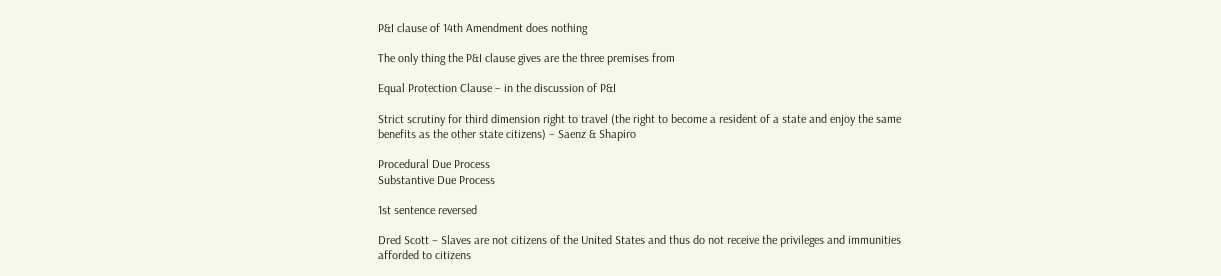P&I clause of 14th Amendment does nothing

The only thing the P&I clause gives are the three premises from

Equal Protection Clause – in the discussion of P&I

Strict scrutiny for third dimension right to travel (the right to become a resident of a state and enjoy the same benefits as the other state citizens) – Saenz & Shapiro

Procedural Due Process
Substantive Due Process

1st sentence reversed

Dred Scott – Slaves are not citizens of the United States and thus do not receive the privileges and immunities afforded to citizens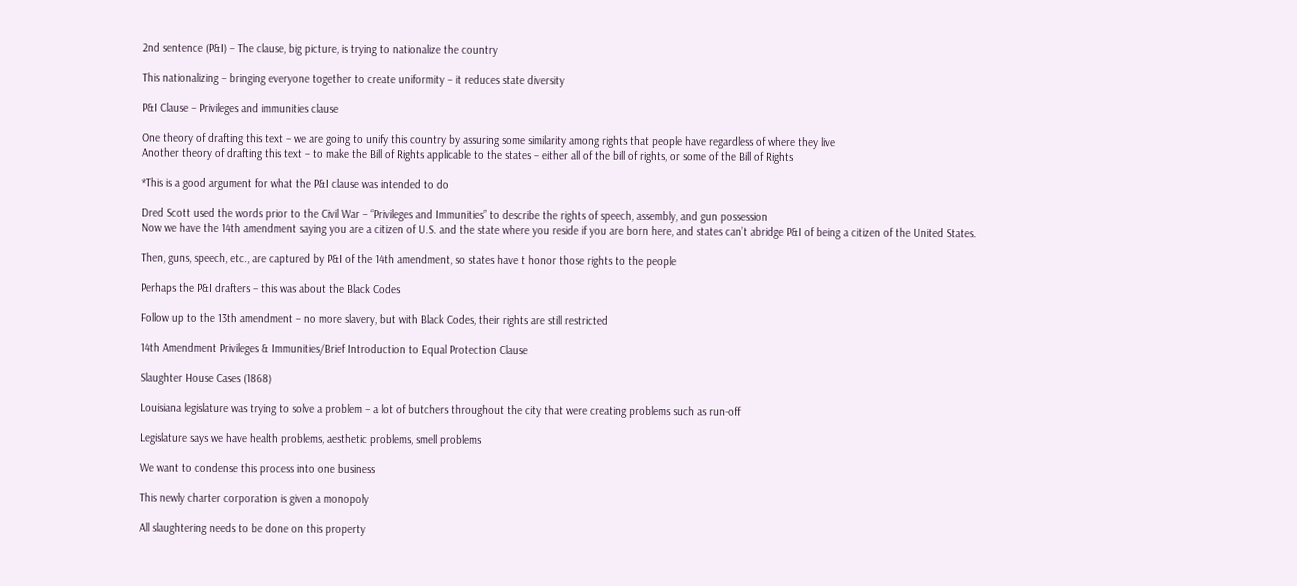2nd sentence (P&I) – The clause, big picture, is trying to nationalize the country

This nationalizing – bringing everyone together to create uniformity – it reduces state diversity

P&I Clause – Privileges and immunities clause

One theory of drafting this text – we are going to unify this country by assuring some similarity among rights that people have regardless of where they live
Another theory of drafting this text – to make the Bill of Rights applicable to the states – either all of the bill of rights, or some of the Bill of Rights

*This is a good argument for what the P&I clause was intended to do

Dred Scott used the words prior to the Civil War – “Privileges and Immunities” to describe the rights of speech, assembly, and gun possession
Now we have the 14th amendment saying you are a citizen of U.S. and the state where you reside if you are born here, and states can’t abridge P&I of being a citizen of the United States.

Then, guns, speech, etc., are captured by P&I of the 14th amendment, so states have t honor those rights to the people

Perhaps the P&I drafters – this was about the Black Codes

Follow up to the 13th amendment – no more slavery, but with Black Codes, their rights are still restricted

14th Amendment Privileges & Immunities/Brief Introduction to Equal Protection Clause

Slaughter House Cases (1868)

Louisiana legislature was trying to solve a problem – a lot of butchers throughout the city that were creating problems such as run-off

Legislature says we have health problems, aesthetic problems, smell problems

We want to condense this process into one business

This newly charter corporation is given a monopoly

All slaughtering needs to be done on this property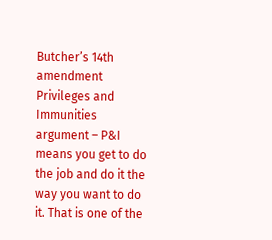Butcher’s 14th amendment Privileges and Immunities argument – P&I means you get to do the job and do it the way you want to do it. That is one of the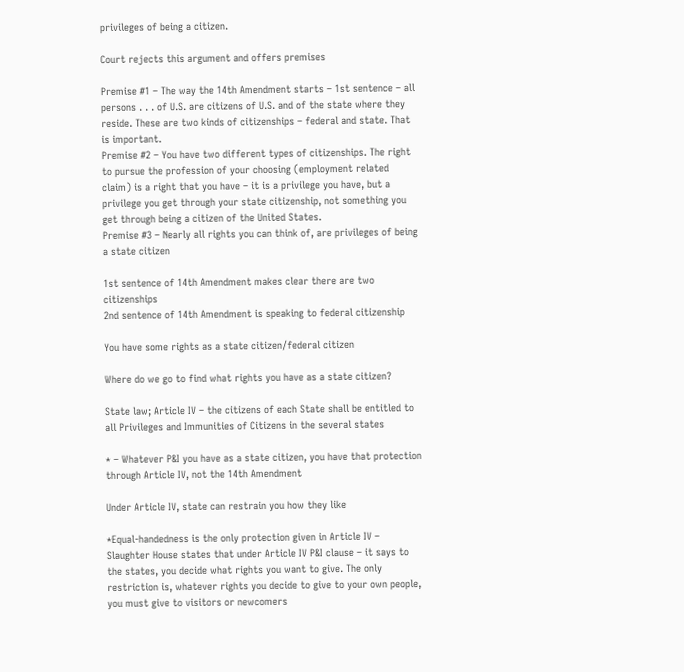privileges of being a citizen.

Court rejects this argument and offers premises

Premise #1 – The way the 14th Amendment starts – 1st sentence – all persons . . . of U.S. are citizens of U.S. and of the state where they reside. These are two kinds of citizenships – federal and state. That is important.
Premise #2 – You have two different types of citizenships. The right to pursue the profession of your choosing (employment related claim) is a right that you have – it is a privilege you have, but a privilege you get through your state citizenship, not something you get through being a citizen of the United States.
Premise #3 – Nearly all rights you can think of, are privileges of being a state citizen

1st sentence of 14th Amendment makes clear there are two citizenships
2nd sentence of 14th Amendment is speaking to federal citizenship

You have some rights as a state citizen/federal citizen

Where do we go to find what rights you have as a state citizen?

State law; Article IV – the citizens of each State shall be entitled to all Privileges and Immunities of Citizens in the several states

* – Whatever P&I you have as a state citizen, you have that protection through Article IV, not the 14th Amendment

Under Article IV, state can restrain you how they like

*Equal-handedness is the only protection given in Article IV – Slaughter House states that under Article IV P&I clause – it says to the states, you decide what rights you want to give. The only restriction is, whatever rights you decide to give to your own people, you must give to visitors or newcomers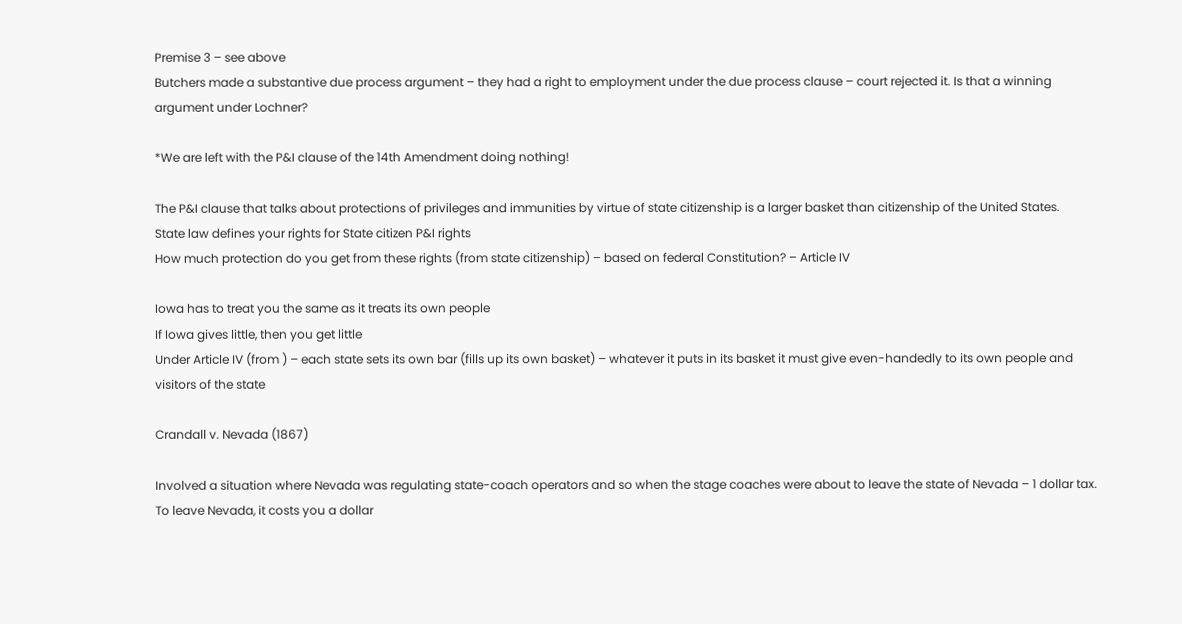Premise 3 – see above
Butchers made a substantive due process argument – they had a right to employment under the due process clause – court rejected it. Is that a winning argument under Lochner?

*We are left with the P&I clause of the 14th Amendment doing nothing!

The P&I clause that talks about protections of privileges and immunities by virtue of state citizenship is a larger basket than citizenship of the United States.
State law defines your rights for State citizen P&I rights
How much protection do you get from these rights (from state citizenship) – based on federal Constitution? – Article IV

Iowa has to treat you the same as it treats its own people
If Iowa gives little, then you get little
Under Article IV (from ) – each state sets its own bar (fills up its own basket) – whatever it puts in its basket it must give even-handedly to its own people and visitors of the state

Crandall v. Nevada (1867)

Involved a situation where Nevada was regulating state-coach operators and so when the stage coaches were about to leave the state of Nevada – 1 dollar tax. To leave Nevada, it costs you a dollar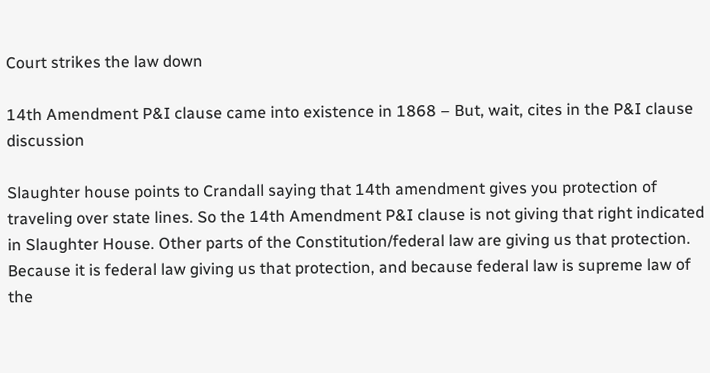Court strikes the law down

14th Amendment P&I clause came into existence in 1868 – But, wait, cites in the P&I clause discussion

Slaughter house points to Crandall saying that 14th amendment gives you protection of traveling over state lines. So the 14th Amendment P&I clause is not giving that right indicated in Slaughter House. Other parts of the Constitution/federal law are giving us that protection. Because it is federal law giving us that protection, and because federal law is supreme law of the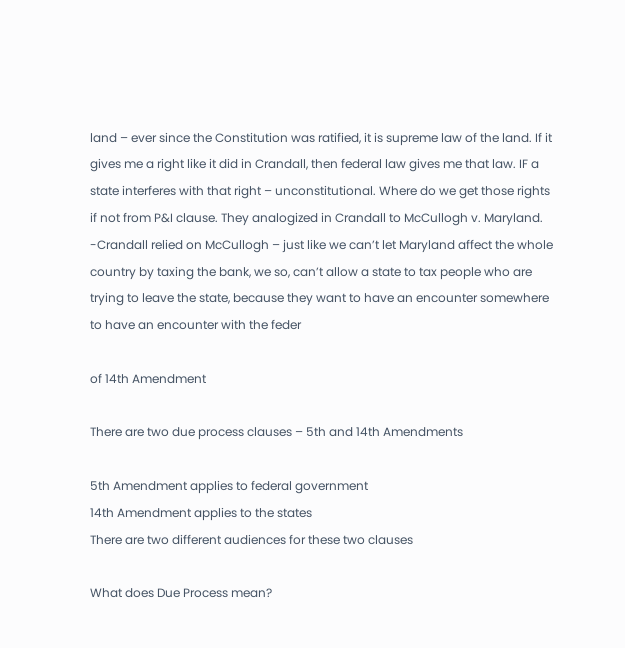land – ever since the Constitution was ratified, it is supreme law of the land. If it gives me a right like it did in Crandall, then federal law gives me that law. IF a state interferes with that right – unconstitutional. Where do we get those rights if not from P&I clause. They analogized in Crandall to McCullogh v. Maryland. -Crandall relied on McCullogh – just like we can’t let Maryland affect the whole country by taxing the bank, we so, can’t allow a state to tax people who are trying to leave the state, because they want to have an encounter somewhere to have an encounter with the feder

of 14th Amendment

There are two due process clauses – 5th and 14th Amendments

5th Amendment applies to federal government
14th Amendment applies to the states
There are two different audiences for these two clauses

What does Due Process mean?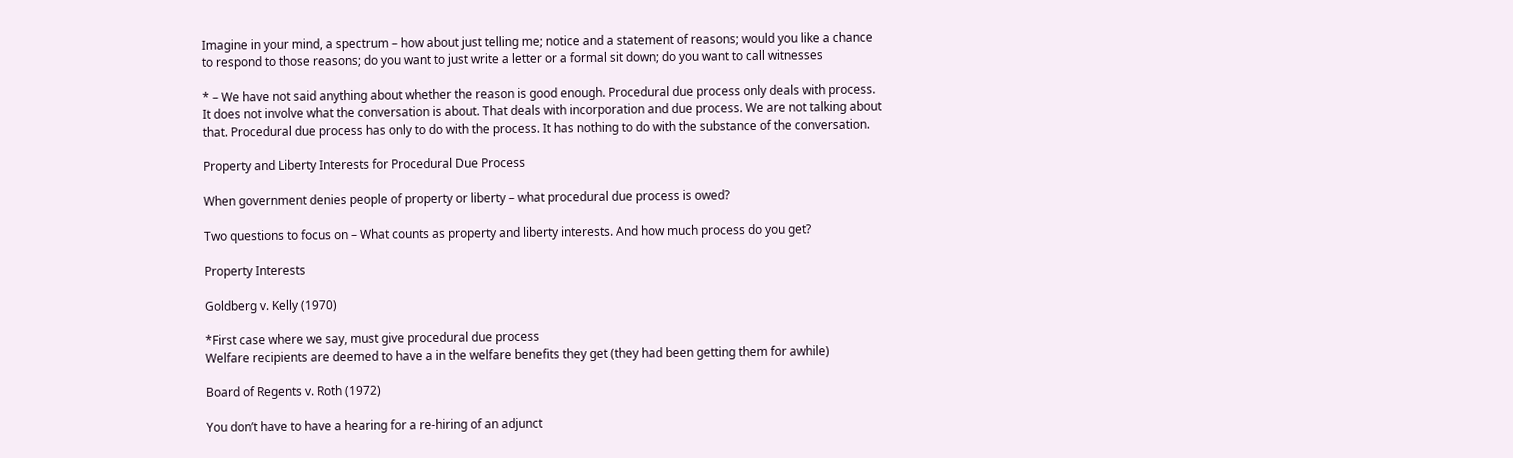Imagine in your mind, a spectrum – how about just telling me; notice and a statement of reasons; would you like a chance to respond to those reasons; do you want to just write a letter or a formal sit down; do you want to call witnesses

* – We have not said anything about whether the reason is good enough. Procedural due process only deals with process. It does not involve what the conversation is about. That deals with incorporation and due process. We are not talking about that. Procedural due process has only to do with the process. It has nothing to do with the substance of the conversation.

Property and Liberty Interests for Procedural Due Process

When government denies people of property or liberty – what procedural due process is owed?

Two questions to focus on – What counts as property and liberty interests. And how much process do you get?

Property Interests

Goldberg v. Kelly (1970)

*First case where we say, must give procedural due process
Welfare recipients are deemed to have a in the welfare benefits they get (they had been getting them for awhile)

Board of Regents v. Roth (1972)

You don’t have to have a hearing for a re-hiring of an adjunct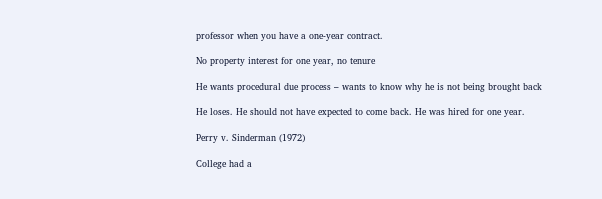professor when you have a one-year contract.

No property interest for one year, no tenure

He wants procedural due process – wants to know why he is not being brought back

He loses. He should not have expected to come back. He was hired for one year.

Perry v. Sinderman (1972)

College had a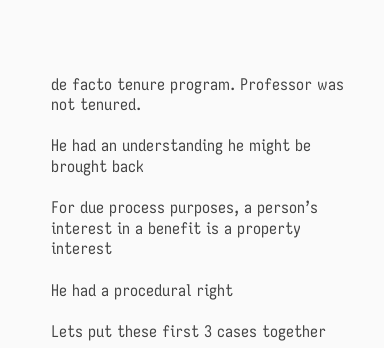de facto tenure program. Professor was not tenured.

He had an understanding he might be brought back

For due process purposes, a person’s interest in a benefit is a property interest

He had a procedural right

Lets put these first 3 cases together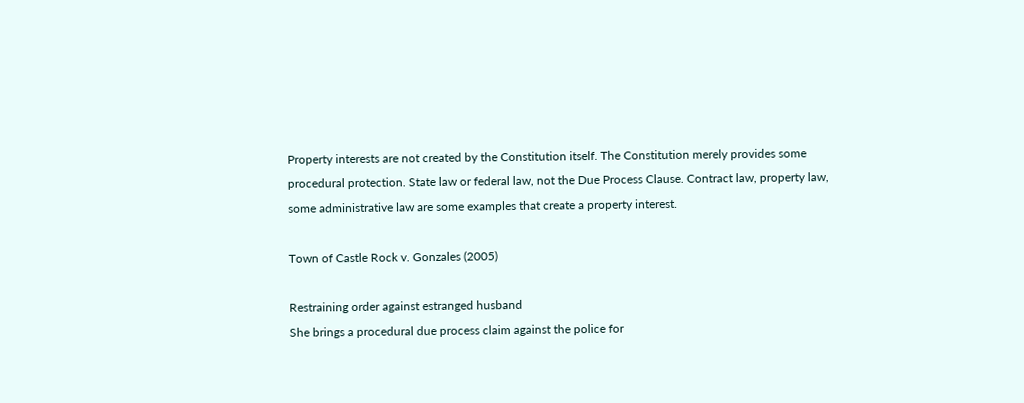Property interests are not created by the Constitution itself. The Constitution merely provides some procedural protection. State law or federal law, not the Due Process Clause. Contract law, property law, some administrative law are some examples that create a property interest.

Town of Castle Rock v. Gonzales (2005)

Restraining order against estranged husband
She brings a procedural due process claim against the police for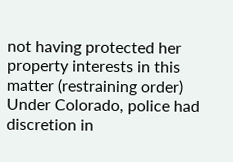not having protected her property interests in this matter (restraining order)
Under Colorado, police had discretion in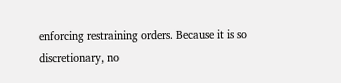enforcing restraining orders. Because it is so discretionary, no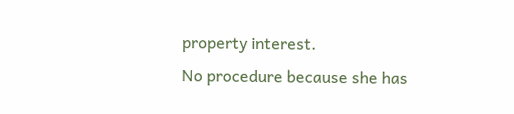property interest.
No procedure because she has